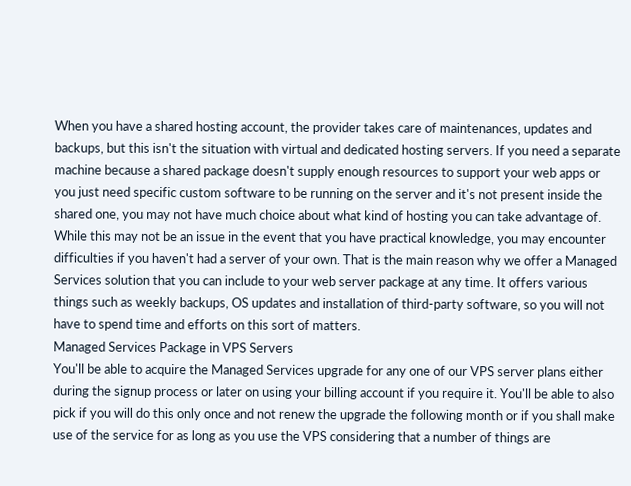When you have a shared hosting account, the provider takes care of maintenances, updates and backups, but this isn't the situation with virtual and dedicated hosting servers. If you need a separate machine because a shared package doesn't supply enough resources to support your web apps or you just need specific custom software to be running on the server and it's not present inside the shared one, you may not have much choice about what kind of hosting you can take advantage of. While this may not be an issue in the event that you have practical knowledge, you may encounter difficulties if you haven't had a server of your own. That is the main reason why we offer a Managed Services solution that you can include to your web server package at any time. It offers various things such as weekly backups, OS updates and installation of third-party software, so you will not have to spend time and efforts on this sort of matters.
Managed Services Package in VPS Servers
You'll be able to acquire the Managed Services upgrade for any one of our VPS server plans either during the signup process or later on using your billing account if you require it. You'll be able to also pick if you will do this only once and not renew the upgrade the following month or if you shall make use of the service for as long as you use the VPS considering that a number of things are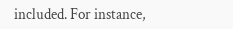included. For instance,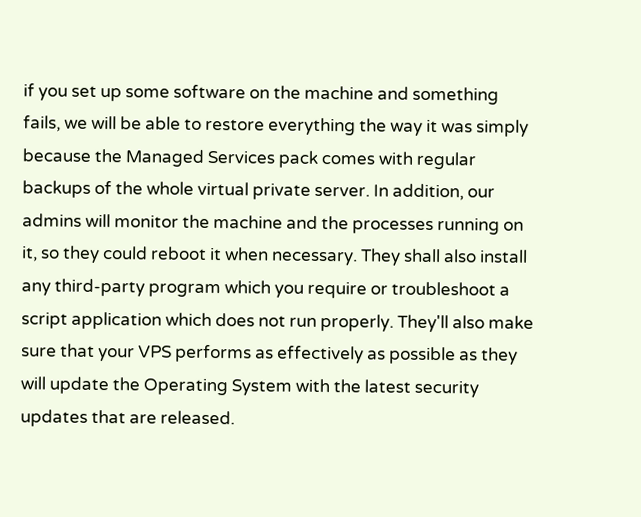if you set up some software on the machine and something fails, we will be able to restore everything the way it was simply because the Managed Services pack comes with regular backups of the whole virtual private server. In addition, our admins will monitor the machine and the processes running on it, so they could reboot it when necessary. They shall also install any third-party program which you require or troubleshoot a script application which does not run properly. They'll also make sure that your VPS performs as effectively as possible as they will update the Operating System with the latest security updates that are released.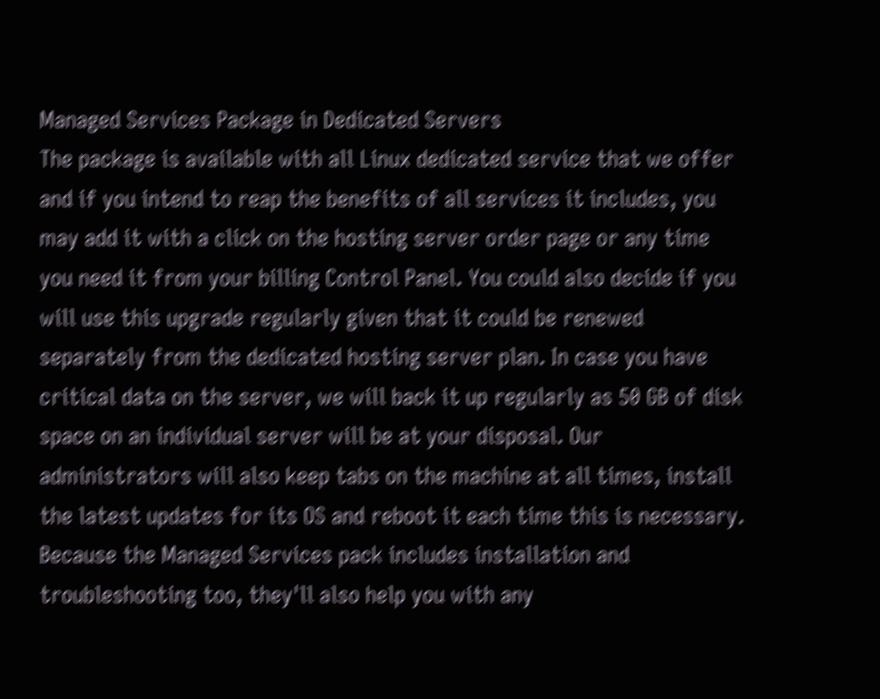Managed Services Package in Dedicated Servers
The package is available with all Linux dedicated service that we offer and if you intend to reap the benefits of all services it includes, you may add it with a click on the hosting server order page or any time you need it from your billing Control Panel. You could also decide if you will use this upgrade regularly given that it could be renewed separately from the dedicated hosting server plan. In case you have critical data on the server, we will back it up regularly as 50 GB of disk space on an individual server will be at your disposal. Our administrators will also keep tabs on the machine at all times, install the latest updates for its OS and reboot it each time this is necessary. Because the Managed Services pack includes installation and troubleshooting too, they'll also help you with any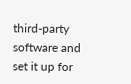third-party software and set it up for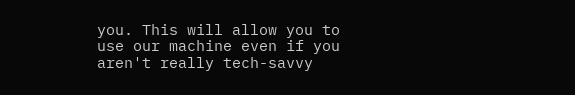you. This will allow you to use our machine even if you aren't really tech-savvy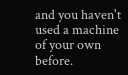and you haven't used a machine of your own before.